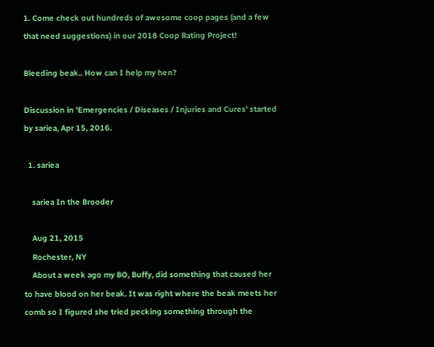1. Come check out hundreds of awesome coop pages (and a few that need suggestions) in our 2018 Coop Rating Project!

Bleeding beak.. How can I help my hen?

Discussion in 'Emergencies / Diseases / Injuries and Cures' started by sariea, Apr 15, 2016.

  1. sariea

    sariea In the Brooder

    Aug 21, 2015
    Rochester, NY
    About a week ago my BO, Buffy, did something that caused her to have blood on her beak. It was right where the beak meets her comb so I figured she tried pecking something through the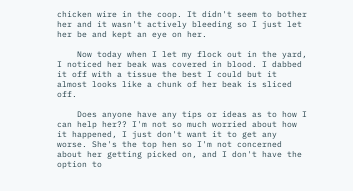chicken wire in the coop. It didn't seem to bother her and it wasn't actively bleeding so I just let her be and kept an eye on her.

    Now today when I let my flock out in the yard, I noticed her beak was covered in blood. I dabbed it off with a tissue the best I could but it almost looks like a chunk of her beak is sliced off.

    Does anyone have any tips or ideas as to how I can help her?? I'm not so much worried about how it happened, I just don't want it to get any worse. She's the top hen so I'm not concerned about her getting picked on, and I don't have the option to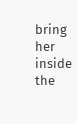bring her inside the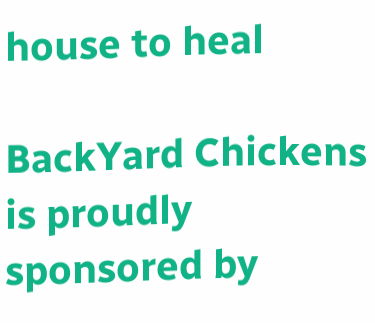house to heal

BackYard Chickens is proudly sponsored by